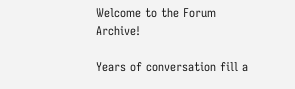Welcome to the Forum Archive!

Years of conversation fill a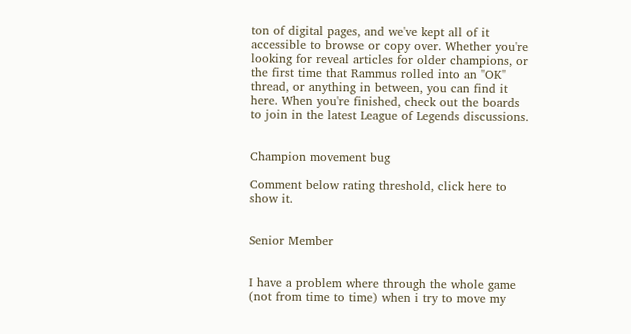ton of digital pages, and we've kept all of it accessible to browse or copy over. Whether you're looking for reveal articles for older champions, or the first time that Rammus rolled into an "OK" thread, or anything in between, you can find it here. When you're finished, check out the boards to join in the latest League of Legends discussions.


Champion movement bug

Comment below rating threshold, click here to show it.


Senior Member


I have a problem where through the whole game (not from time to time) when i try to move my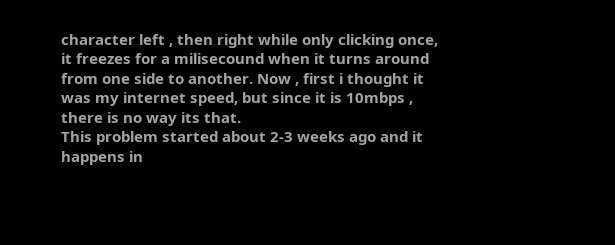character left , then right while only clicking once, it freezes for a milisecound when it turns around from one side to another. Now , first i thought it was my internet speed, but since it is 10mbps , there is no way its that.
This problem started about 2-3 weeks ago and it happens in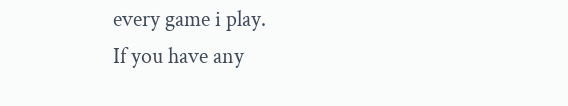every game i play.
If you have any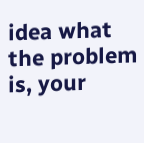idea what the problem is, your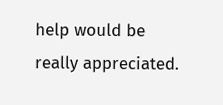help would be really appreciated.